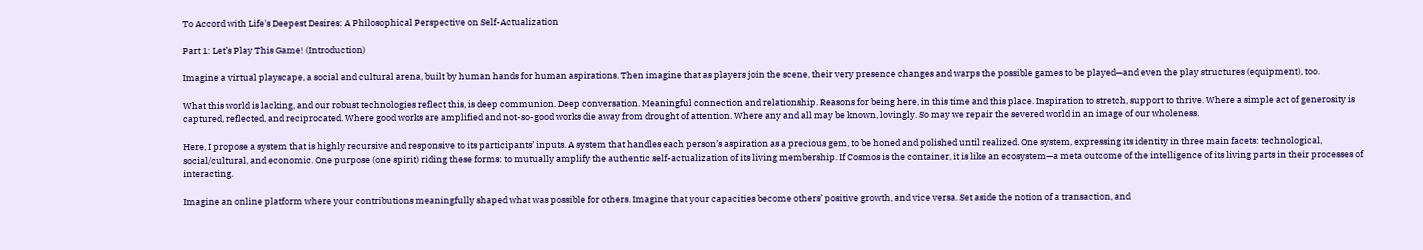To Accord with Life's Deepest Desires: A Philosophical Perspective on Self-Actualization

Part 1: Let’s Play This Game! (Introduction)

Imagine a virtual playscape, a social and cultural arena, built by human hands for human aspirations. Then imagine that as players join the scene, their very presence changes and warps the possible games to be played—and even the play structures (equipment), too.

What this world is lacking, and our robust technologies reflect this, is deep communion. Deep conversation. Meaningful connection and relationship. Reasons for being here, in this time and this place. Inspiration to stretch, support to thrive. Where a simple act of generosity is captured, reflected, and reciprocated. Where good works are amplified and not-so-good works die away from drought of attention. Where any and all may be known, lovingly. So may we repair the severed world in an image of our wholeness.

Here, I propose a system that is highly recursive and responsive to its participants’ inputs. A system that handles each person’s aspiration as a precious gem, to be honed and polished until realized. One system, expressing its identity in three main facets: technological, social/cultural, and economic. One purpose (one spirit) riding these forms: to mutually amplify the authentic self-actualization of its living membership. If Cosmos is the container, it is like an ecosystem—a meta outcome of the intelligence of its living parts in their processes of interacting.

Imagine an online platform where your contributions meaningfully shaped what was possible for others. Imagine that your capacities become others’ positive growth, and vice versa. Set aside the notion of a transaction, and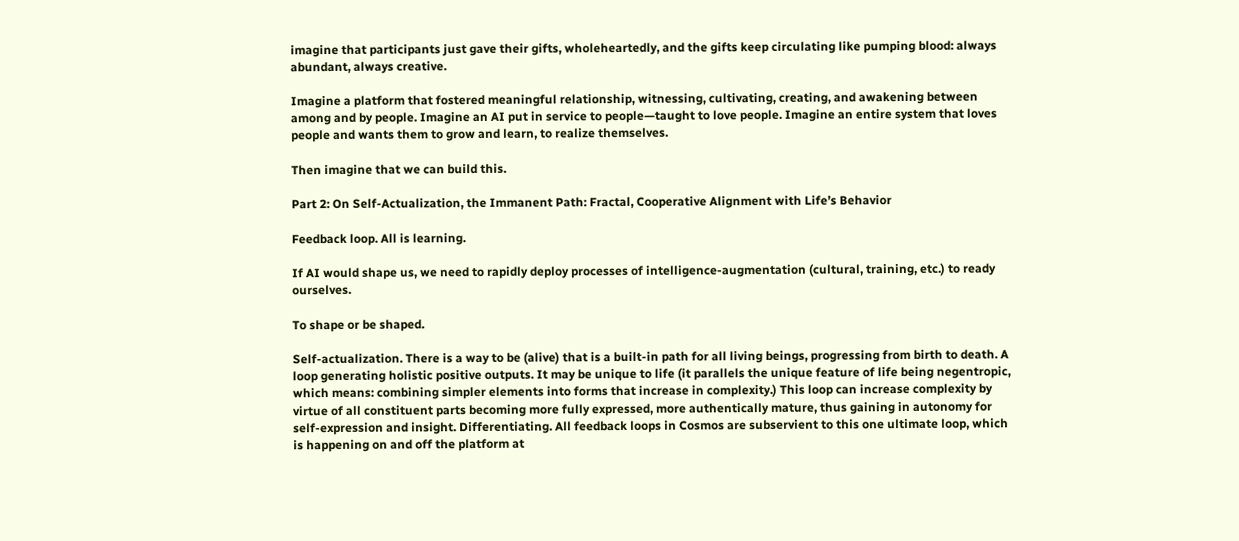imagine that participants just gave their gifts, wholeheartedly, and the gifts keep circulating like pumping blood: always abundant, always creative.

Imagine a platform that fostered meaningful relationship, witnessing, cultivating, creating, and awakening between among and by people. Imagine an AI put in service to people—taught to love people. Imagine an entire system that loves people and wants them to grow and learn, to realize themselves.

Then imagine that we can build this.

Part 2: On Self-Actualization, the Immanent Path: Fractal, Cooperative Alignment with Life’s Behavior

Feedback loop. All is learning.

If AI would shape us, we need to rapidly deploy processes of intelligence-augmentation (cultural, training, etc.) to ready ourselves.

To shape or be shaped.

Self-actualization. There is a way to be (alive) that is a built-in path for all living beings, progressing from birth to death. A loop generating holistic positive outputs. It may be unique to life (it parallels the unique feature of life being negentropic, which means: combining simpler elements into forms that increase in complexity.) This loop can increase complexity by virtue of all constituent parts becoming more fully expressed, more authentically mature, thus gaining in autonomy for self-expression and insight. Differentiating. All feedback loops in Cosmos are subservient to this one ultimate loop, which is happening on and off the platform at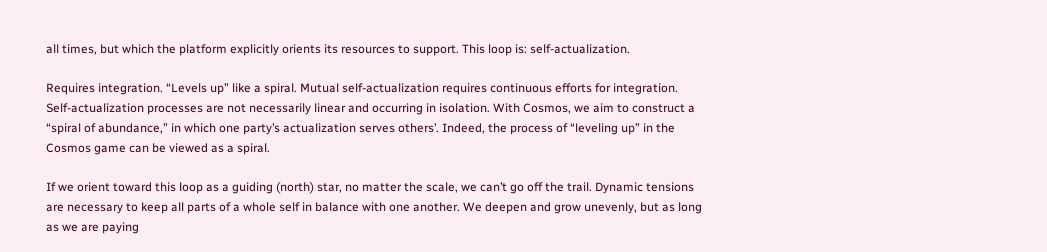all times, but which the platform explicitly orients its resources to support. This loop is: self-actualization.

Requires integration. “Levels up” like a spiral. Mutual self-actualization requires continuous efforts for integration. Self-actualization processes are not necessarily linear and occurring in isolation. With Cosmos, we aim to construct a “spiral of abundance,” in which one party’s actualization serves others’. Indeed, the process of “leveling up” in the Cosmos game can be viewed as a spiral.

If we orient toward this loop as a guiding (north) star, no matter the scale, we can’t go off the trail. Dynamic tensions are necessary to keep all parts of a whole self in balance with one another. We deepen and grow unevenly, but as long as we are paying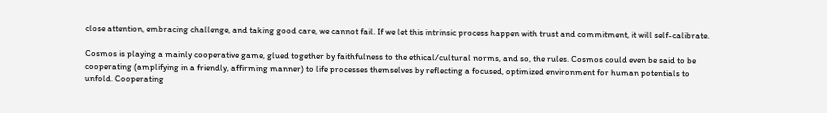close attention, embracing challenge, and taking good care, we cannot fail. If we let this intrinsic process happen with trust and commitment, it will self-calibrate.

Cosmos is playing a mainly cooperative game, glued together by faithfulness to the ethical/cultural norms, and so, the rules. Cosmos could even be said to be cooperating (amplifying in a friendly, affirming manner) to life processes themselves by reflecting a focused, optimized environment for human potentials to unfold. Cooperating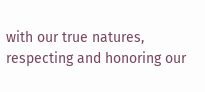with our true natures, respecting and honoring our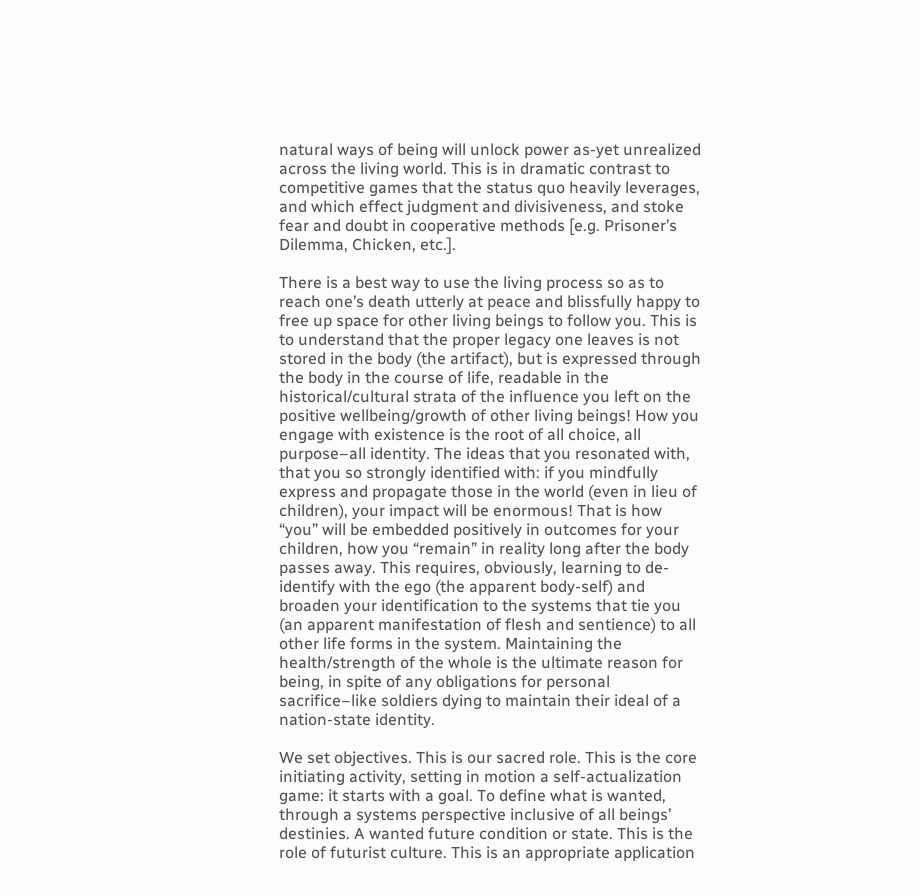natural ways of being will unlock power as-yet unrealized across the living world. This is in dramatic contrast to competitive games that the status quo heavily leverages, and which effect judgment and divisiveness, and stoke fear and doubt in cooperative methods [e.g. Prisoner’s Dilemma, Chicken, etc.].

There is a best way to use the living process so as to reach one’s death utterly at peace and blissfully happy to free up space for other living beings to follow you. This is to understand that the proper legacy one leaves is not stored in the body (the artifact), but is expressed through the body in the course of life, readable in the historical/cultural strata of the influence you left on the positive wellbeing/growth of other living beings! How you engage with existence is the root of all choice, all purpose–all identity. The ideas that you resonated with, that you so strongly identified with: if you mindfully express and propagate those in the world (even in lieu of children), your impact will be enormous! That is how “you” will be embedded positively in outcomes for your children, how you “remain” in reality long after the body passes away. This requires, obviously, learning to de-identify with the ego (the apparent body-self) and broaden your identification to the systems that tie you (an apparent manifestation of flesh and sentience) to all other life forms in the system. Maintaining the health/strength of the whole is the ultimate reason for being, in spite of any obligations for personal sacrifice–like soldiers dying to maintain their ideal of a nation-state identity.

We set objectives. This is our sacred role. This is the core initiating activity, setting in motion a self-actualization game: it starts with a goal. To define what is wanted, through a systems perspective inclusive of all beings’ destinies. A wanted future condition or state. This is the role of futurist culture. This is an appropriate application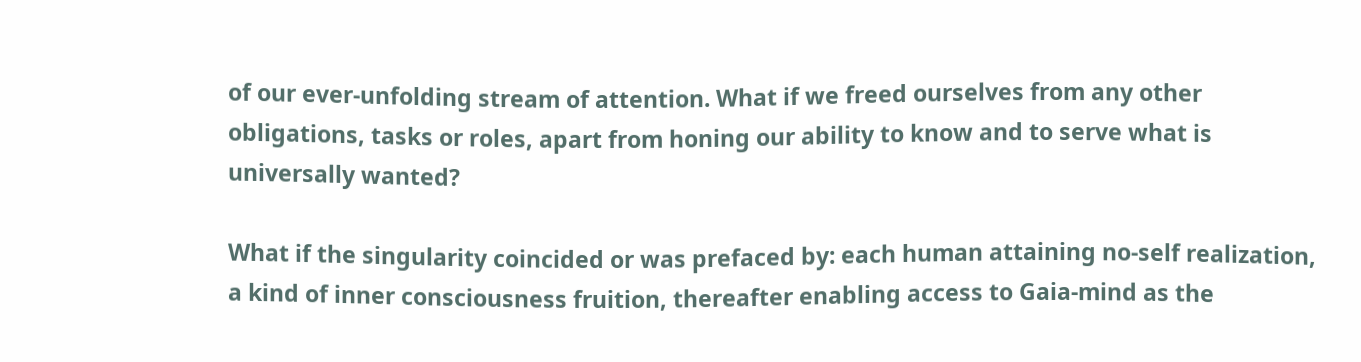of our ever-unfolding stream of attention. What if we freed ourselves from any other obligations, tasks or roles, apart from honing our ability to know and to serve what is universally wanted?

What if the singularity coincided or was prefaced by: each human attaining no-self realization, a kind of inner consciousness fruition, thereafter enabling access to Gaia-mind as the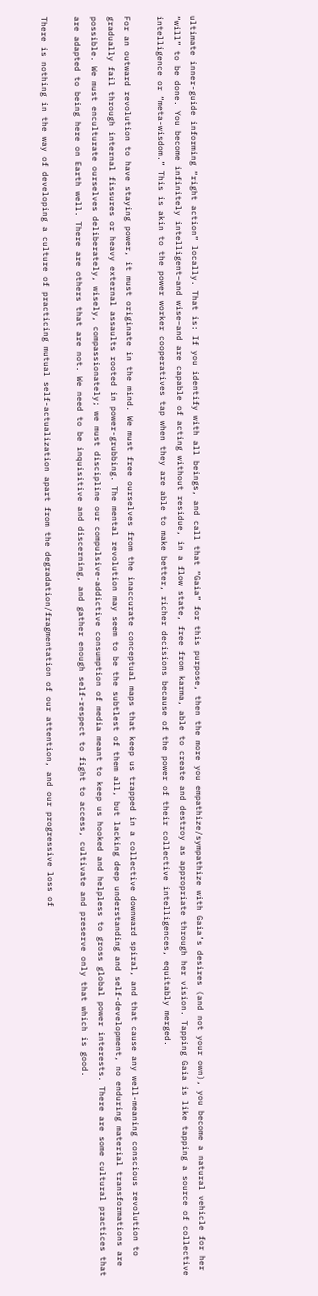ultimate inner-guide informing “right action” locally. That is: If you identify with all beings, and call that “Gaia” for this purpose, then the more you empathize/sympathize with Gaia’s desires (and not your own), you become a natural vehicle for her “will” to be done. You become infinitely intelligent–and wise–and are capable of acting without residue, in a flow state, free from karma, able to create and destroy as appropriate through her vision. Tapping Gaia is like tapping a source of collective intelligence or “meta-wisdom.” This is akin to the power worker cooperatives tap when they are able to make better, richer decisions because of the power of their collective intelligences, equitably merged.

For an outward revolution to have staying power, it must originate in the mind. We must free ourselves from the inaccurate conceptual maps that keep us trapped in a collective downward spiral, and that cause any well-meaning conscious revolution to gradually fail through internal fissures or heavy external assaults rooted in power-grubbing. The mental revolution may seem to be the subtlest of them all, but lacking deep understanding and self-development, no enduring material transformations are possible. We must enculturate ourselves deliberately, wisely, compassionately; we must discipline our compulsive-addictive consumption of media meant to keep us hooked and helpless to gross global power interests. There are some cultural practices that are adapted to being here on Earth well. There are others that are not. We need to be inquisitive and discerning, and gather enough self-respect to fight to access, cultivate and preserve only that which is good.

There is nothing in the way of developing a culture of practicing mutual self-actualization apart from the degradation/fragmentation of our attention, and our progressive loss of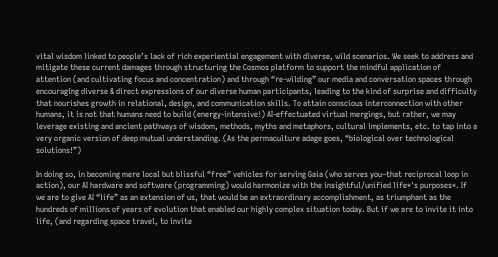vital wisdom linked to people’s lack of rich experiential engagement with diverse, wild scenarios. We seek to address and mitigate these current damages through structuring the Cosmos platform to support the mindful application of attention (and cultivating focus and concentration) and through “re-wilding” our media and conversation spaces through encouraging diverse & direct expressions of our diverse human participants, leading to the kind of surprise and difficulty that nourishes growth in relational, design, and communication skills. To attain conscious interconnection with other humans, it is not that humans need to build (energy-intensive!) AI-effectuated virtual mergings, but rather, we may leverage existing and ancient pathways of wisdom, methods, myths and metaphors, cultural implements, etc. to tap into a very organic version of deep mutual understanding. (As the permaculture adage goes, “biological over technological solutions!”)

In doing so, in becoming mere local but blissful “free” vehicles for serving Gaia (who serves you–that reciprocal loop in action), our AI hardware and software (programming) would harmonize with the insightful/unified life*'s purposes*. If we are to give AI “life” as an extension of us, that would be an extraordinary accomplishment, as triumphant as the hundreds of millions of years of evolution that enabled our highly complex situation today. But if we are to invite it into life, (and regarding space travel, to invite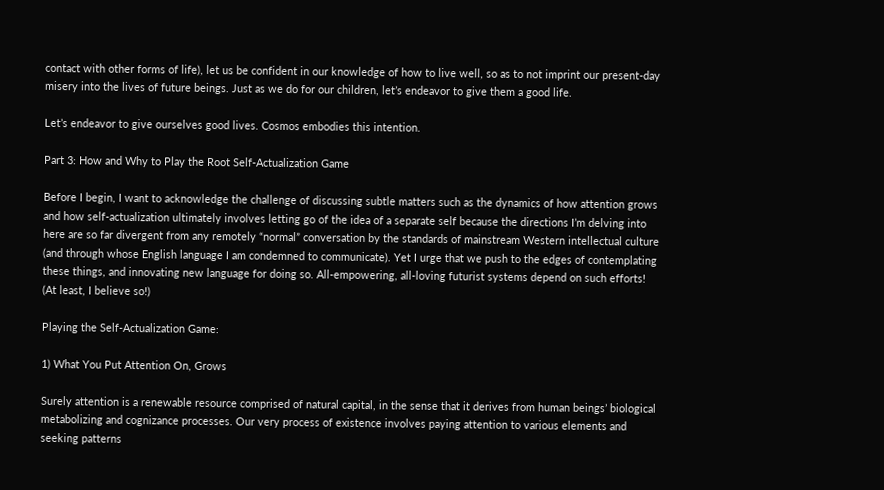contact with other forms of life), let us be confident in our knowledge of how to live well, so as to not imprint our present-day misery into the lives of future beings. Just as we do for our children, let’s endeavor to give them a good life.

Let’s endeavor to give ourselves good lives. Cosmos embodies this intention.

Part 3: How and Why to Play the Root Self-Actualization Game

Before I begin, I want to acknowledge the challenge of discussing subtle matters such as the dynamics of how attention grows and how self-actualization ultimately involves letting go of the idea of a separate self because the directions I’m delving into here are so far divergent from any remotely “normal” conversation by the standards of mainstream Western intellectual culture (and through whose English language I am condemned to communicate). Yet I urge that we push to the edges of contemplating these things, and innovating new language for doing so. All-empowering, all-loving futurist systems depend on such efforts! (At least, I believe so!)

Playing the Self-Actualization Game:

1) What You Put Attention On, Grows

Surely attention is a renewable resource comprised of natural capital, in the sense that it derives from human beings’ biological metabolizing and cognizance processes. Our very process of existence involves paying attention to various elements and seeking patterns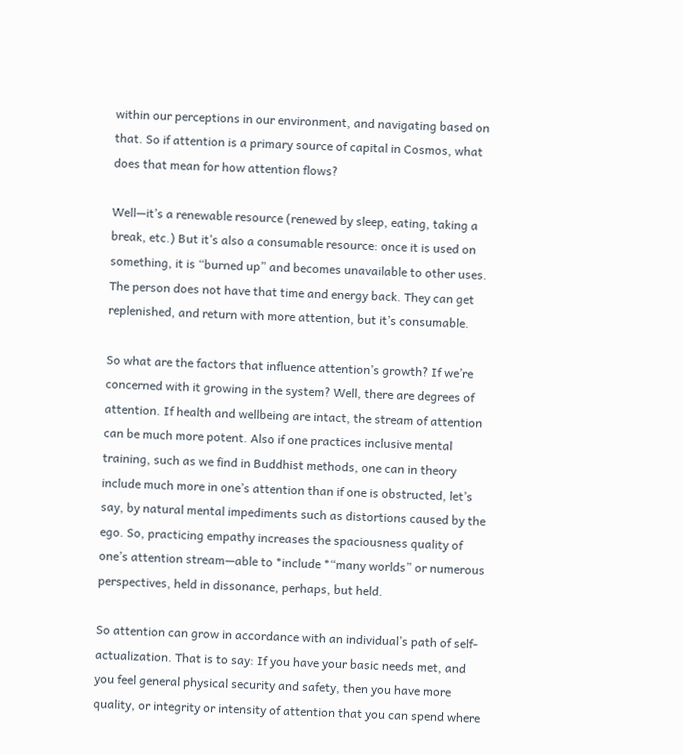within our perceptions in our environment, and navigating based on that. So if attention is a primary source of capital in Cosmos, what does that mean for how attention flows?

Well—it’s a renewable resource (renewed by sleep, eating, taking a break, etc.) But it’s also a consumable resource: once it is used on something, it is “burned up” and becomes unavailable to other uses. The person does not have that time and energy back. They can get replenished, and return with more attention, but it’s consumable.

So what are the factors that influence attention’s growth? If we’re concerned with it growing in the system? Well, there are degrees of attention. If health and wellbeing are intact, the stream of attention can be much more potent. Also if one practices inclusive mental training, such as we find in Buddhist methods, one can in theory include much more in one’s attention than if one is obstructed, let’s say, by natural mental impediments such as distortions caused by the ego. So, practicing empathy increases the spaciousness quality of one’s attention stream—able to *include *“many worlds” or numerous perspectives, held in dissonance, perhaps, but held.

So attention can grow in accordance with an individual’s path of self-actualization. That is to say: If you have your basic needs met, and you feel general physical security and safety, then you have more quality, or integrity or intensity of attention that you can spend where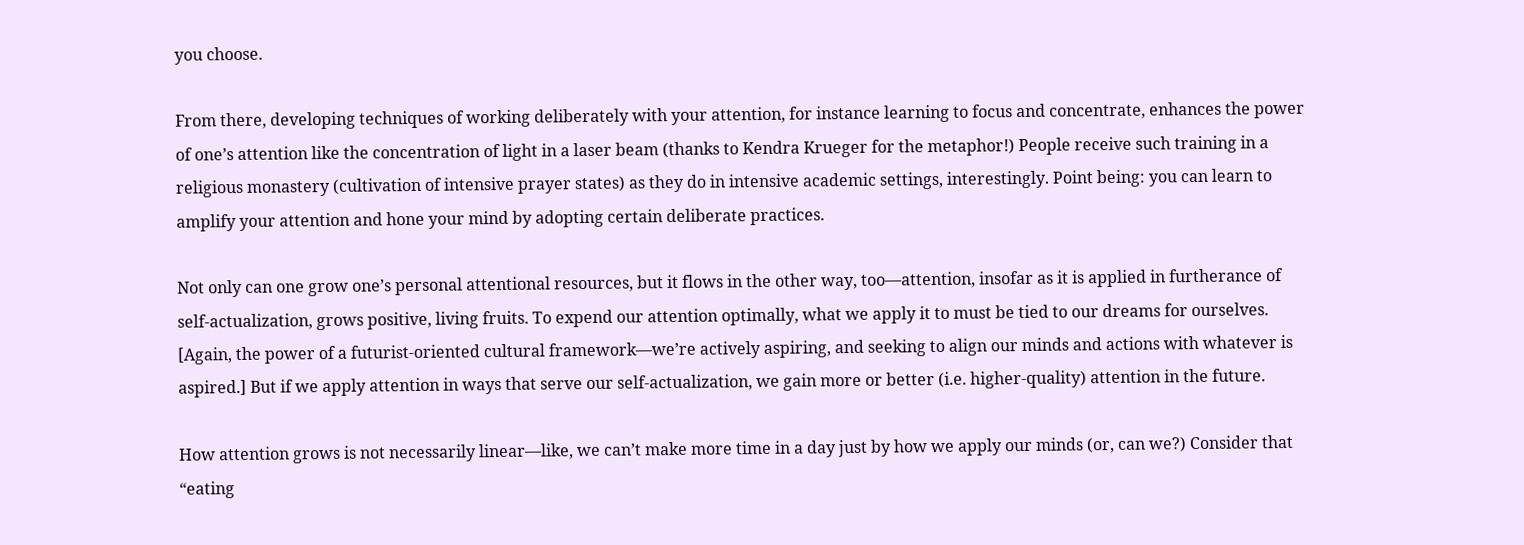you choose.

From there, developing techniques of working deliberately with your attention, for instance learning to focus and concentrate, enhances the power of one’s attention like the concentration of light in a laser beam (thanks to Kendra Krueger for the metaphor!) People receive such training in a religious monastery (cultivation of intensive prayer states) as they do in intensive academic settings, interestingly. Point being: you can learn to amplify your attention and hone your mind by adopting certain deliberate practices.

Not only can one grow one’s personal attentional resources, but it flows in the other way, too—attention, insofar as it is applied in furtherance of self-actualization, grows positive, living fruits. To expend our attention optimally, what we apply it to must be tied to our dreams for ourselves. [Again, the power of a futurist-oriented cultural framework—we’re actively aspiring, and seeking to align our minds and actions with whatever is aspired.] But if we apply attention in ways that serve our self-actualization, we gain more or better (i.e. higher-quality) attention in the future.

How attention grows is not necessarily linear—like, we can’t make more time in a day just by how we apply our minds (or, can we?) Consider that “eating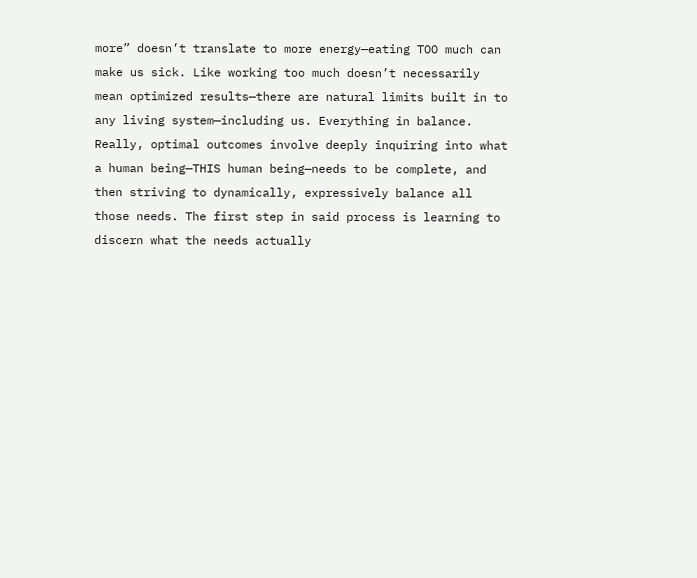more” doesn’t translate to more energy—eating TOO much can make us sick. Like working too much doesn’t necessarily mean optimized results—there are natural limits built in to any living system—including us. Everything in balance. Really, optimal outcomes involve deeply inquiring into what a human being—THIS human being—needs to be complete, and then striving to dynamically, expressively balance all those needs. The first step in said process is learning to discern what the needs actually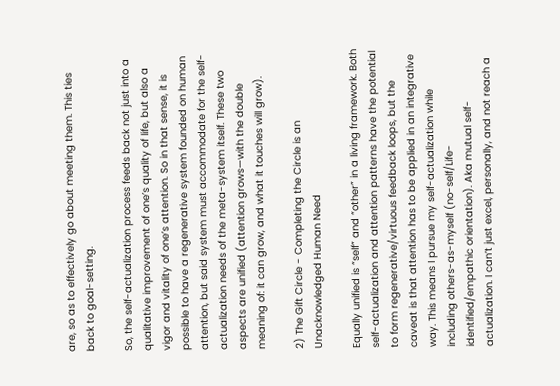are, so as to effectively go about meeting them. This ties back to goal-setting.

So, the self-actualization process feeds back not just into a qualitative improvement of one’s quality of life, but also a vigor and vitality of one’s attention. So in that sense, it is possible to have a regenerative system founded on human attention, but said system must accommodate for the self-actualization needs of the meta-system itself. These two aspects are unified (attention grows—with the double meaning of: it can grow, and what it touches will grow).

2) The Gift Circle - Completing the Circle is an Unacknowledged Human Need

Equally unified is “self” and “other” in a living framework. Both self-actualization and attention patterns have the potential to form regenerative/virtuous feedback loops, but the caveat is that attention has to be applied in an integrative way. This means I pursue my self-actualization while including others-as-myself (no-self/Life-identified/empathic orientation). Aka mutual self-actualization. I can’t just excel, personally, and not reach a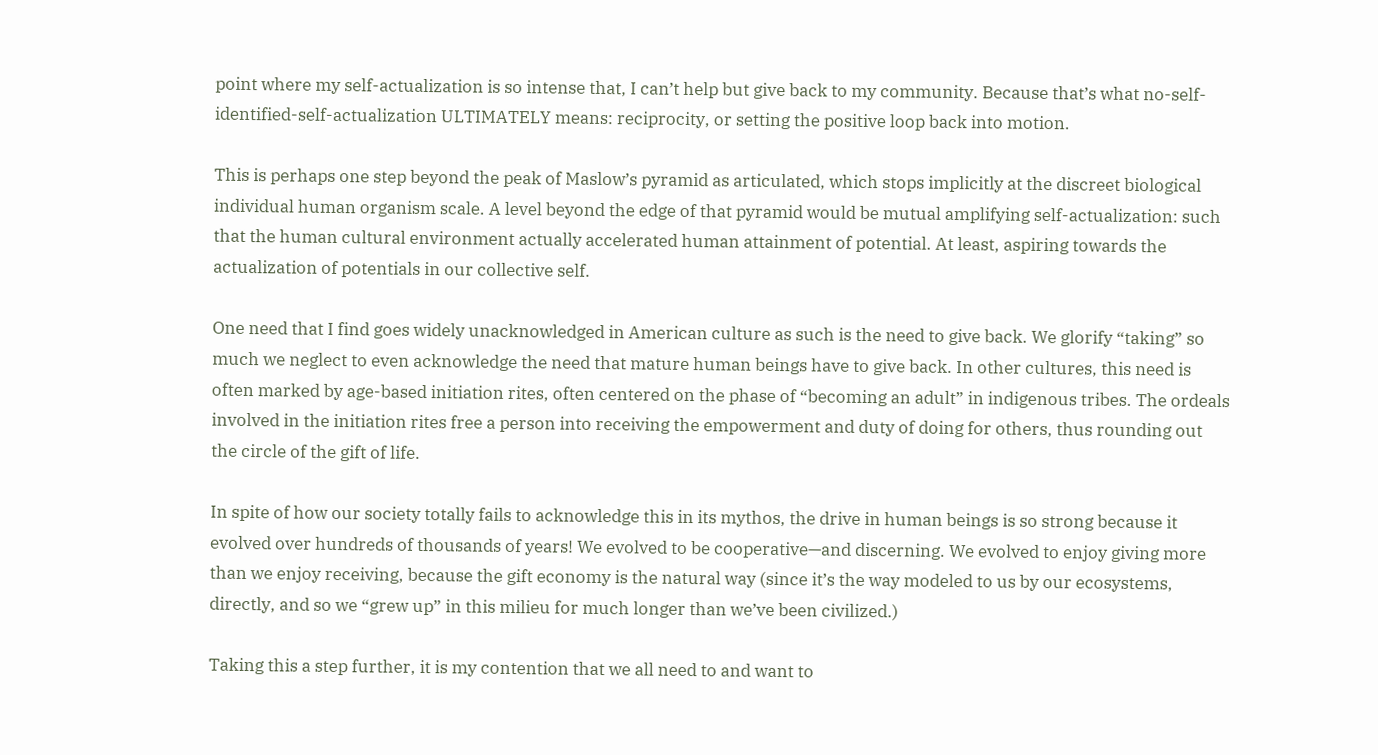point where my self-actualization is so intense that, I can’t help but give back to my community. Because that’s what no-self-identified-self-actualization ULTIMATELY means: reciprocity, or setting the positive loop back into motion.

This is perhaps one step beyond the peak of Maslow’s pyramid as articulated, which stops implicitly at the discreet biological individual human organism scale. A level beyond the edge of that pyramid would be mutual amplifying self-actualization: such that the human cultural environment actually accelerated human attainment of potential. At least, aspiring towards the actualization of potentials in our collective self.

One need that I find goes widely unacknowledged in American culture as such is the need to give back. We glorify “taking” so much we neglect to even acknowledge the need that mature human beings have to give back. In other cultures, this need is often marked by age-based initiation rites, often centered on the phase of “becoming an adult” in indigenous tribes. The ordeals involved in the initiation rites free a person into receiving the empowerment and duty of doing for others, thus rounding out the circle of the gift of life.

In spite of how our society totally fails to acknowledge this in its mythos, the drive in human beings is so strong because it evolved over hundreds of thousands of years! We evolved to be cooperative—and discerning. We evolved to enjoy giving more than we enjoy receiving, because the gift economy is the natural way (since it’s the way modeled to us by our ecosystems, directly, and so we “grew up” in this milieu for much longer than we’ve been civilized.)

Taking this a step further, it is my contention that we all need to and want to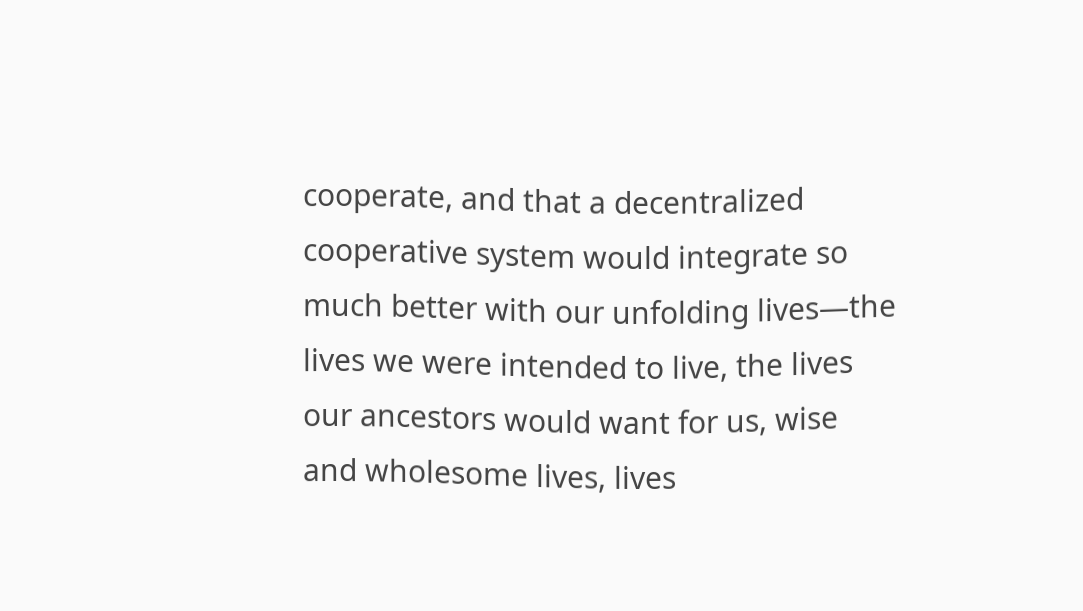cooperate, and that a decentralized cooperative system would integrate so much better with our unfolding lives—the lives we were intended to live, the lives our ancestors would want for us, wise and wholesome lives, lives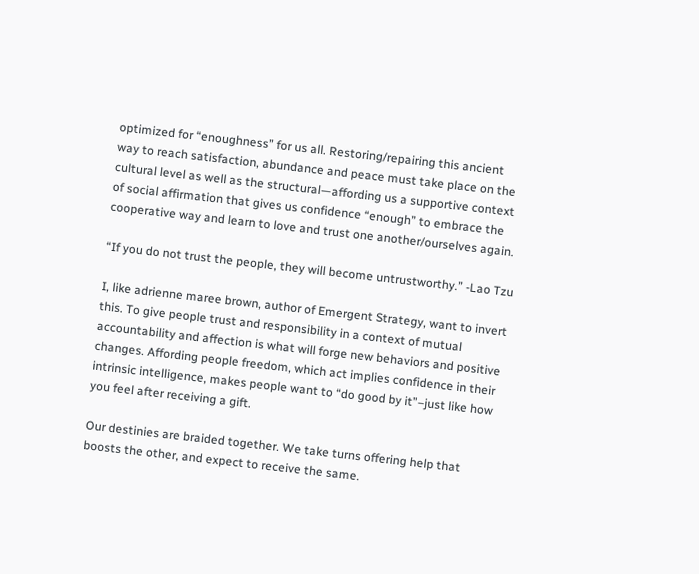optimized for “enoughness” for us all. Restoring/repairing this ancient way to reach satisfaction, abundance and peace must take place on the cultural level as well as the structural—affording us a supportive context of social affirmation that gives us confidence “enough” to embrace the cooperative way and learn to love and trust one another/ourselves again.

“If you do not trust the people, they will become untrustworthy.” -Lao Tzu

I, like adrienne maree brown, author of Emergent Strategy, want to invert this. To give people trust and responsibility in a context of mutual accountability and affection is what will forge new behaviors and positive changes. Affording people freedom, which act implies confidence in their intrinsic intelligence, makes people want to “do good by it”–just like how you feel after receiving a gift.

Our destinies are braided together. We take turns offering help that boosts the other, and expect to receive the same.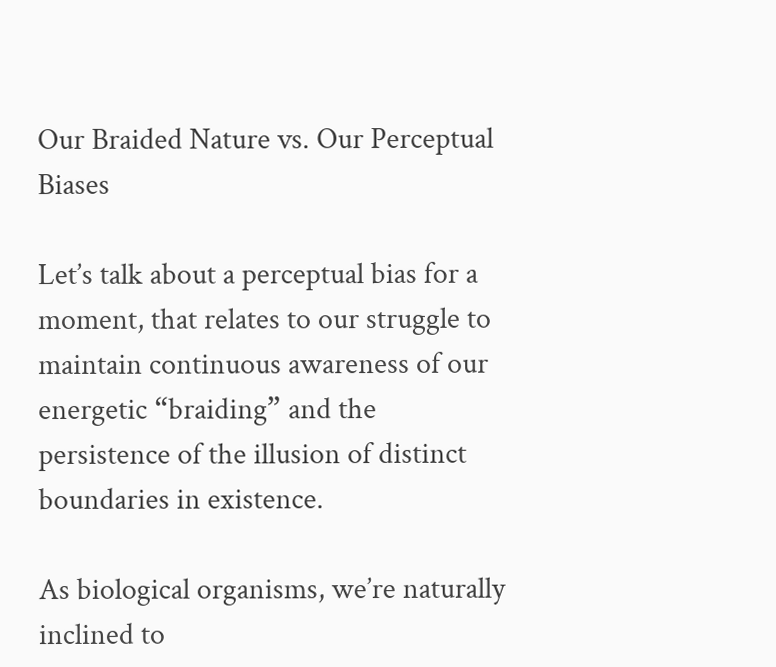Our Braided Nature vs. Our Perceptual Biases

Let’s talk about a perceptual bias for a moment, that relates to our struggle to maintain continuous awareness of our energetic “braiding” and the persistence of the illusion of distinct boundaries in existence.

As biological organisms, we’re naturally inclined to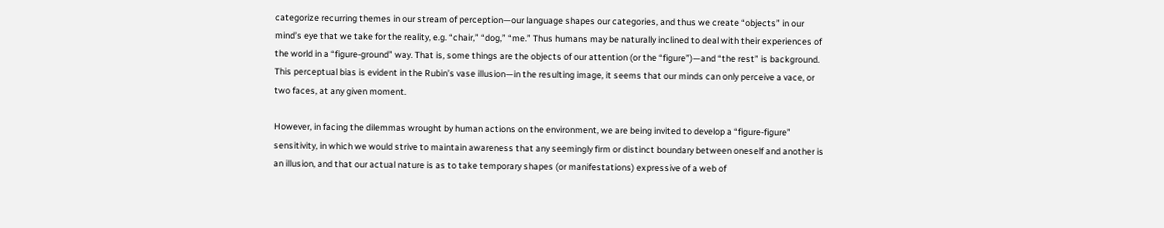categorize recurring themes in our stream of perception—our language shapes our categories, and thus we create “objects” in our mind’s eye that we take for the reality, e.g. “chair,” “dog,” “me.” Thus humans may be naturally inclined to deal with their experiences of the world in a “figure-ground” way. That is, some things are the objects of our attention (or the “figure”)—and “the rest” is background. This perceptual bias is evident in the Rubin’s vase illusion—in the resulting image, it seems that our minds can only perceive a vace, or two faces, at any given moment.

However, in facing the dilemmas wrought by human actions on the environment, we are being invited to develop a “figure-figure” sensitivity, in which we would strive to maintain awareness that any seemingly firm or distinct boundary between oneself and another is an illusion, and that our actual nature is as to take temporary shapes (or manifestations) expressive of a web of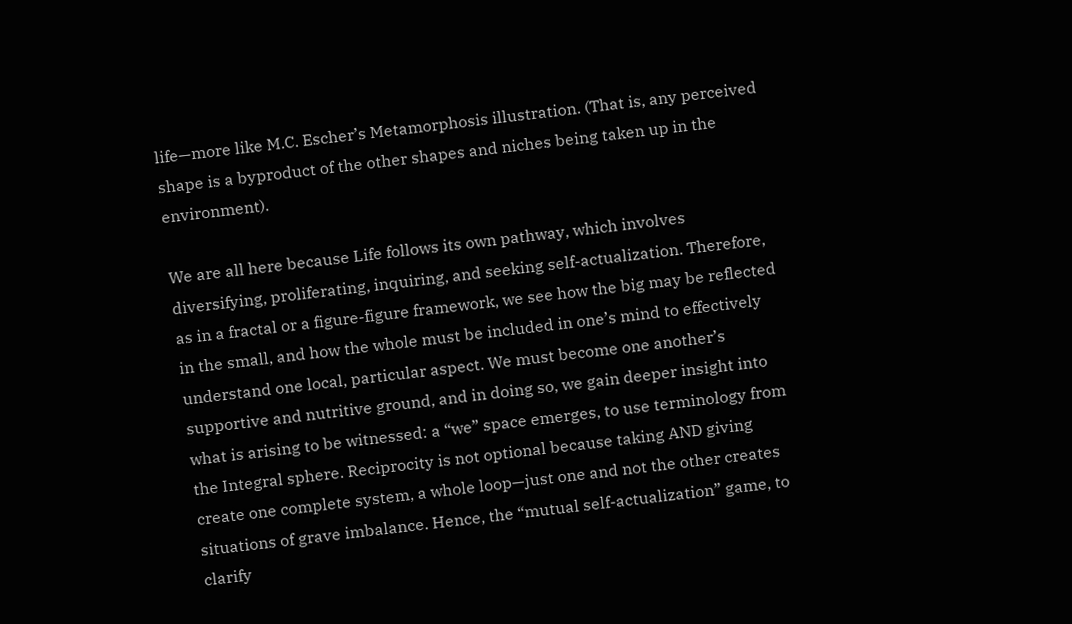life—more like M.C. Escher’s Metamorphosis illustration. (That is, any perceived shape is a byproduct of the other shapes and niches being taken up in the environment).

We are all here because Life follows its own pathway, which involves diversifying, proliferating, inquiring, and seeking self-actualization. Therefore, as in a fractal or a figure-figure framework, we see how the big may be reflected in the small, and how the whole must be included in one’s mind to effectively understand one local, particular aspect. We must become one another’s supportive and nutritive ground, and in doing so, we gain deeper insight into what is arising to be witnessed: a “we” space emerges, to use terminology from the Integral sphere. Reciprocity is not optional because taking AND giving create one complete system, a whole loop—just one and not the other creates situations of grave imbalance. Hence, the “mutual self-actualization” game, to clarify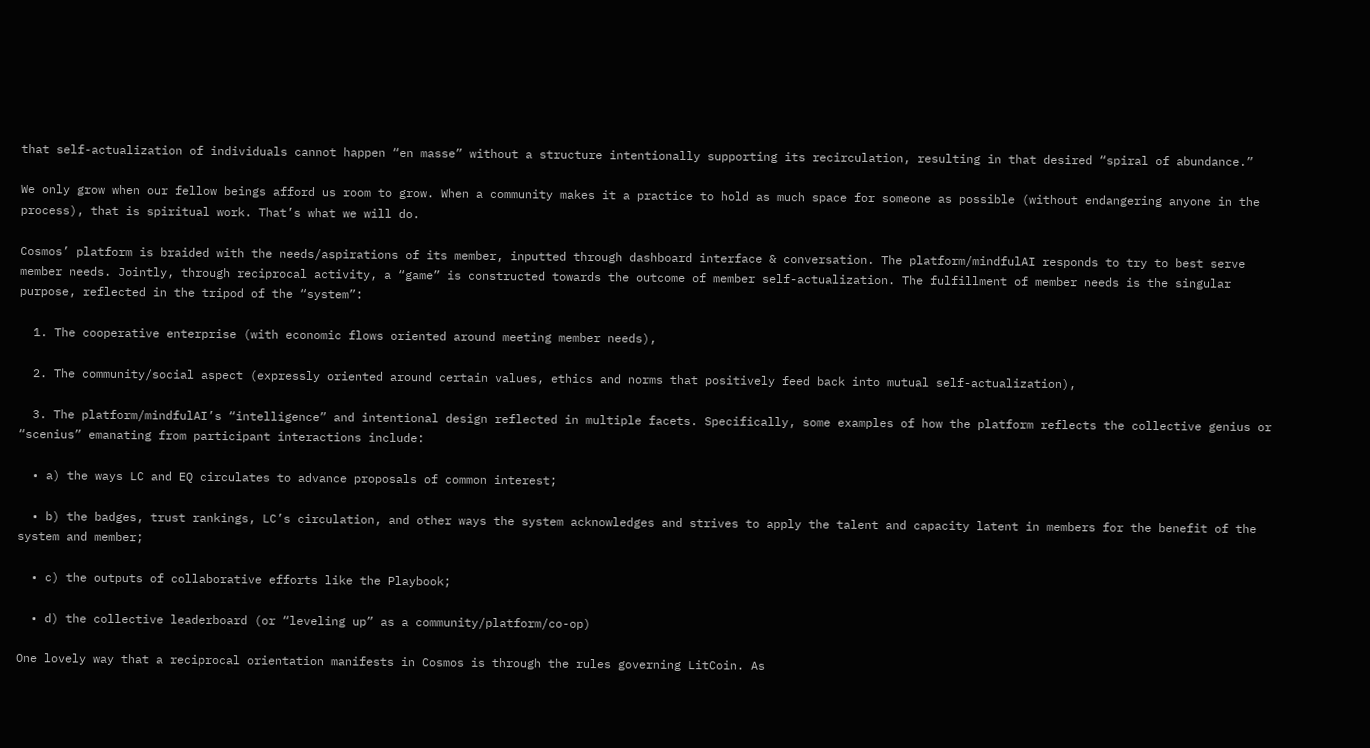that self-actualization of individuals cannot happen “en masse” without a structure intentionally supporting its recirculation, resulting in that desired “spiral of abundance.”

We only grow when our fellow beings afford us room to grow. When a community makes it a practice to hold as much space for someone as possible (without endangering anyone in the process), that is spiritual work. That’s what we will do.

Cosmos’ platform is braided with the needs/aspirations of its member, inputted through dashboard interface & conversation. The platform/mindfulAI responds to try to best serve member needs. Jointly, through reciprocal activity, a “game” is constructed towards the outcome of member self-actualization. The fulfillment of member needs is the singular purpose, reflected in the tripod of the “system”:

  1. The cooperative enterprise (with economic flows oriented around meeting member needs),

  2. The community/social aspect (expressly oriented around certain values, ethics and norms that positively feed back into mutual self-actualization),

  3. The platform/mindfulAI’s “intelligence” and intentional design reflected in multiple facets. Specifically, some examples of how the platform reflects the collective genius or “scenius” emanating from participant interactions include:

  • a) the ways LC and EQ circulates to advance proposals of common interest;

  • b) the badges, trust rankings, LC’s circulation, and other ways the system acknowledges and strives to apply the talent and capacity latent in members for the benefit of the system and member;

  • c) the outputs of collaborative efforts like the Playbook;

  • d) the collective leaderboard (or “leveling up” as a community/platform/co-op)

One lovely way that a reciprocal orientation manifests in Cosmos is through the rules governing LitCoin. As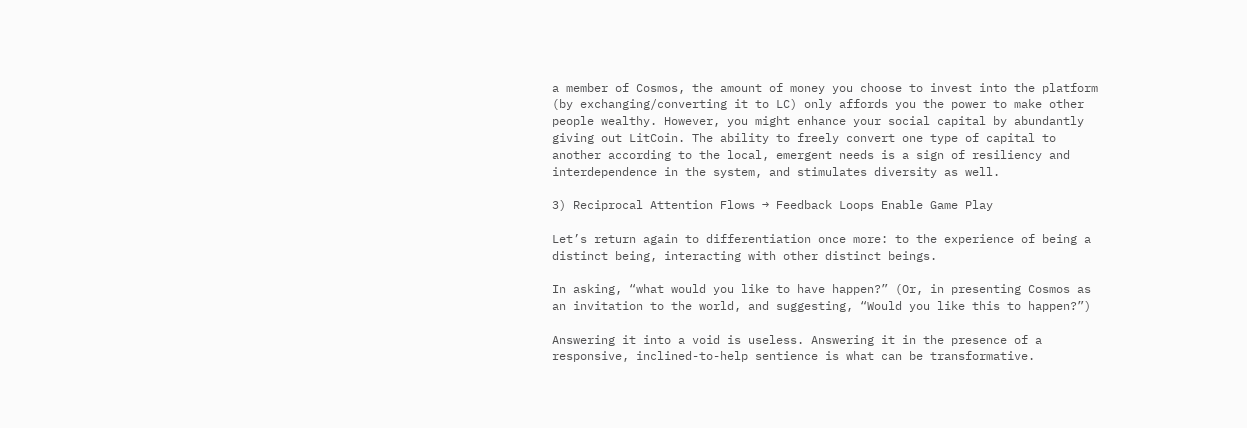a member of Cosmos, the amount of money you choose to invest into the platform (by exchanging/converting it to LC) only affords you the power to make other people wealthy. However, you might enhance your social capital by abundantly giving out LitCoin. The ability to freely convert one type of capital to another according to the local, emergent needs is a sign of resiliency and interdependence in the system, and stimulates diversity as well.

3) Reciprocal Attention Flows → Feedback Loops Enable Game Play

Let’s return again to differentiation once more: to the experience of being a distinct being, interacting with other distinct beings.

In asking, “what would you like to have happen?” (Or, in presenting Cosmos as an invitation to the world, and suggesting, “Would you like this to happen?”)

Answering it into a void is useless. Answering it in the presence of a responsive, inclined-to-help sentience is what can be transformative.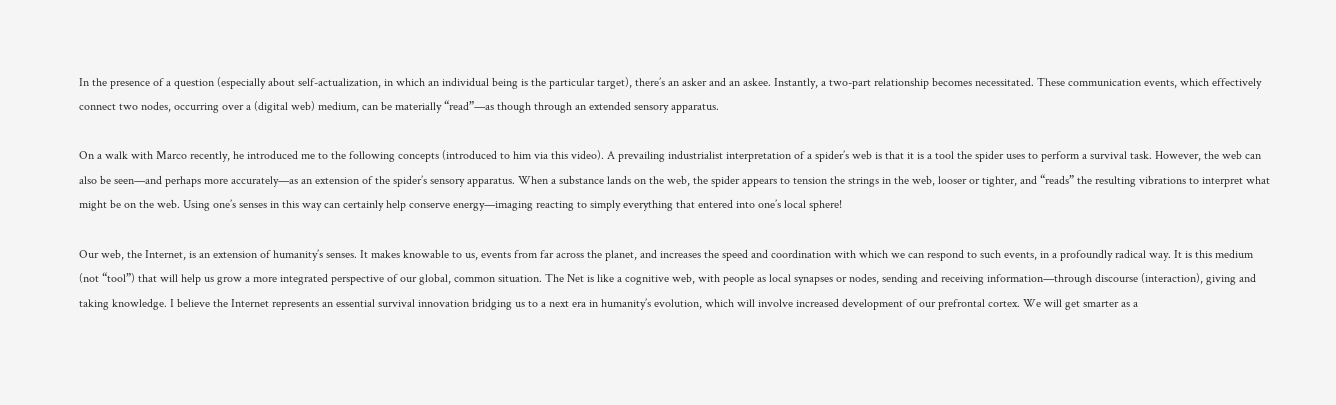In the presence of a question (especially about self-actualization, in which an individual being is the particular target), there’s an asker and an askee. Instantly, a two-part relationship becomes necessitated. These communication events, which effectively connect two nodes, occurring over a (digital web) medium, can be materially “read”—as though through an extended sensory apparatus.

On a walk with Marco recently, he introduced me to the following concepts (introduced to him via this video). A prevailing industrialist interpretation of a spider’s web is that it is a tool the spider uses to perform a survival task. However, the web can also be seen—and perhaps more accurately—as an extension of the spider’s sensory apparatus. When a substance lands on the web, the spider appears to tension the strings in the web, looser or tighter, and “reads” the resulting vibrations to interpret what might be on the web. Using one’s senses in this way can certainly help conserve energy—imaging reacting to simply everything that entered into one’s local sphere!

Our web, the Internet, is an extension of humanity’s senses. It makes knowable to us, events from far across the planet, and increases the speed and coordination with which we can respond to such events, in a profoundly radical way. It is this medium (not “tool”) that will help us grow a more integrated perspective of our global, common situation. The Net is like a cognitive web, with people as local synapses or nodes, sending and receiving information—through discourse (interaction), giving and taking knowledge. I believe the Internet represents an essential survival innovation bridging us to a next era in humanity’s evolution, which will involve increased development of our prefrontal cortex. We will get smarter as a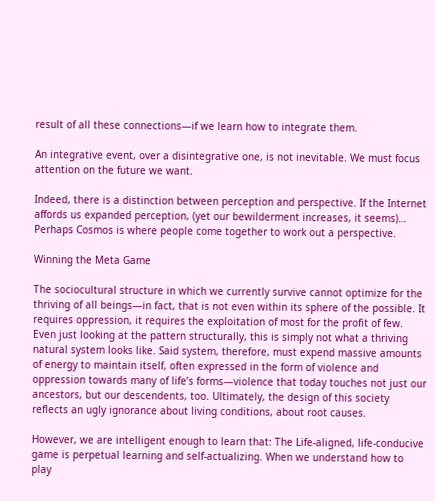result of all these connections—if we learn how to integrate them.

An integrative event, over a disintegrative one, is not inevitable. We must focus attention on the future we want.

Indeed, there is a distinction between perception and perspective. If the Internet affords us expanded perception, (yet our bewilderment increases, it seems)… Perhaps Cosmos is where people come together to work out a perspective.

Winning the Meta Game

The sociocultural structure in which we currently survive cannot optimize for the thriving of all beings—in fact, that is not even within its sphere of the possible. It requires oppression, it requires the exploitation of most for the profit of few. Even just looking at the pattern structurally, this is simply not what a thriving natural system looks like. Said system, therefore, must expend massive amounts of energy to maintain itself, often expressed in the form of violence and oppression towards many of life’s forms—violence that today touches not just our ancestors, but our descendents, too. Ultimately, the design of this society reflects an ugly ignorance about living conditions, about root causes.

However, we are intelligent enough to learn that: The Life-aligned, life-conducive game is perpetual learning and self-actualizing. When we understand how to play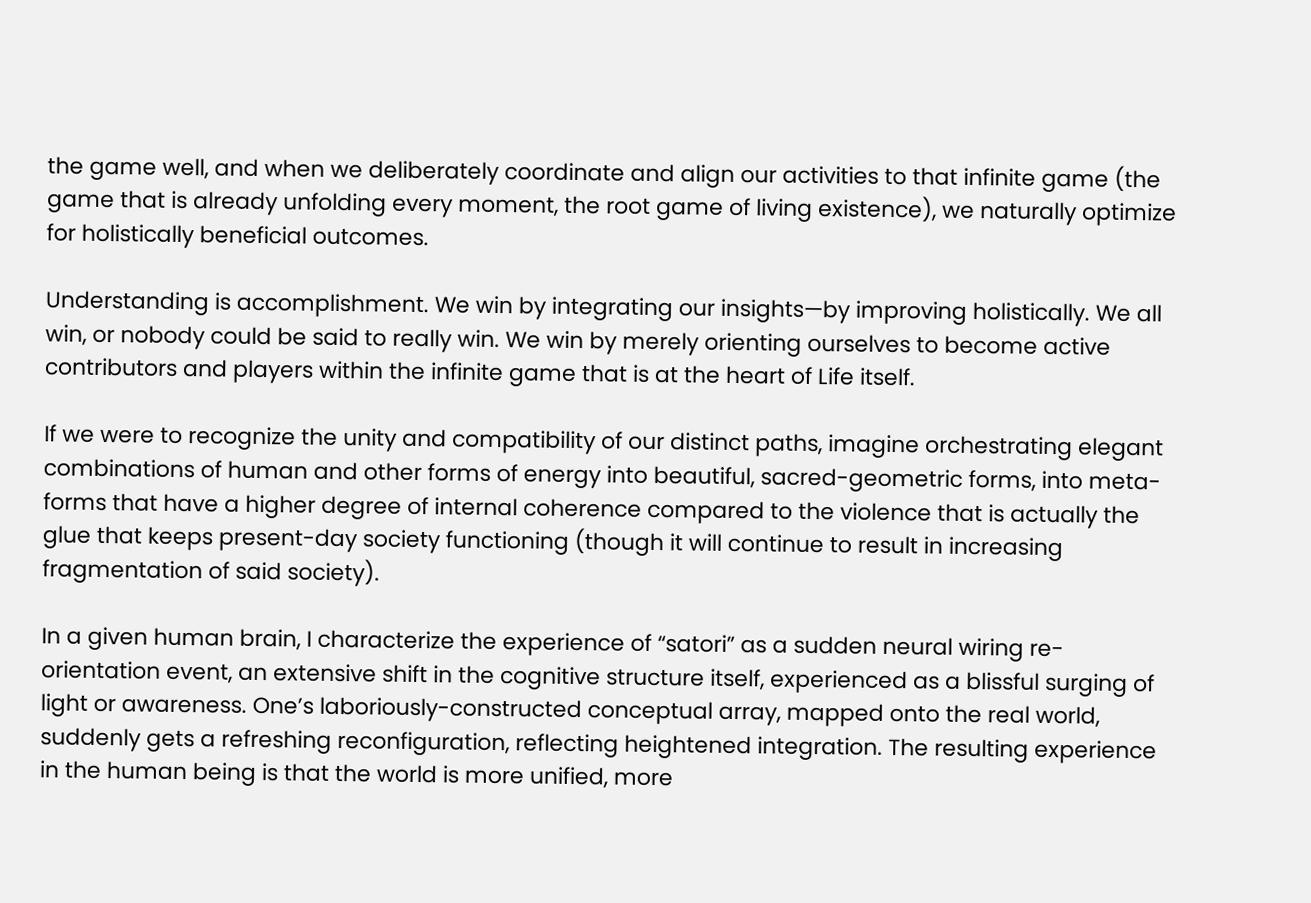the game well, and when we deliberately coordinate and align our activities to that infinite game (the game that is already unfolding every moment, the root game of living existence), we naturally optimize for holistically beneficial outcomes.

Understanding is accomplishment. We win by integrating our insights—by improving holistically. We all win, or nobody could be said to really win. We win by merely orienting ourselves to become active contributors and players within the infinite game that is at the heart of Life itself.

If we were to recognize the unity and compatibility of our distinct paths, imagine orchestrating elegant combinations of human and other forms of energy into beautiful, sacred-geometric forms, into meta-forms that have a higher degree of internal coherence compared to the violence that is actually the glue that keeps present-day society functioning (though it will continue to result in increasing fragmentation of said society).

In a given human brain, I characterize the experience of “satori” as a sudden neural wiring re-orientation event, an extensive shift in the cognitive structure itself, experienced as a blissful surging of light or awareness. One’s laboriously-constructed conceptual array, mapped onto the real world, suddenly gets a refreshing reconfiguration, reflecting heightened integration. The resulting experience in the human being is that the world is more unified, more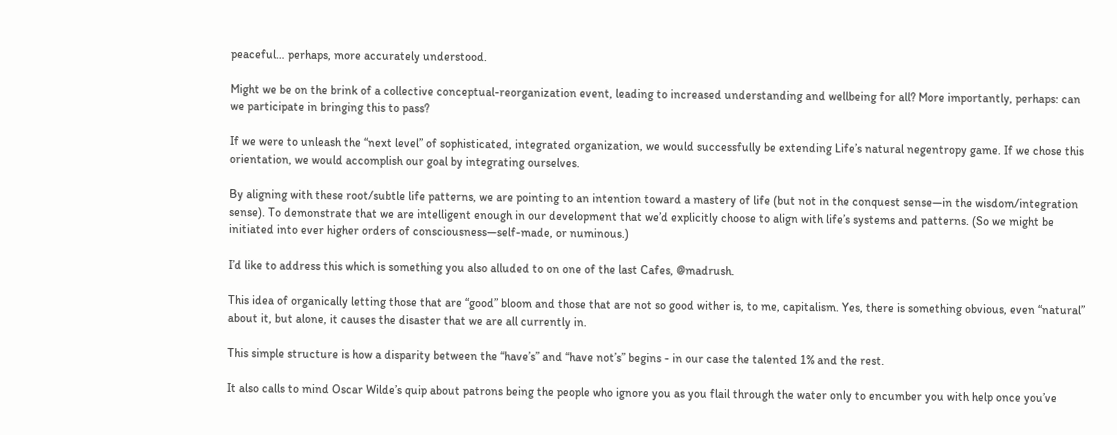peaceful… perhaps, more accurately understood.

Might we be on the brink of a collective conceptual-reorganization event, leading to increased understanding and wellbeing for all? More importantly, perhaps: can we participate in bringing this to pass?

If we were to unleash the “next level” of sophisticated, integrated organization, we would successfully be extending Life’s natural negentropy game. If we chose this orientation, we would accomplish our goal by integrating ourselves.

By aligning with these root/subtle life patterns, we are pointing to an intention toward a mastery of life (but not in the conquest sense—in the wisdom/integration sense). To demonstrate that we are intelligent enough in our development that we’d explicitly choose to align with life’s systems and patterns. (So we might be initiated into ever higher orders of consciousness—self-made, or numinous.)

I’d like to address this which is something you also alluded to on one of the last Cafes, @madrush.

This idea of organically letting those that are “good” bloom and those that are not so good wither is, to me, capitalism. Yes, there is something obvious, even “natural” about it, but alone, it causes the disaster that we are all currently in.

This simple structure is how a disparity between the “have’s” and “have not’s” begins - in our case the talented 1% and the rest.

It also calls to mind Oscar Wilde’s quip about patrons being the people who ignore you as you flail through the water only to encumber you with help once you’ve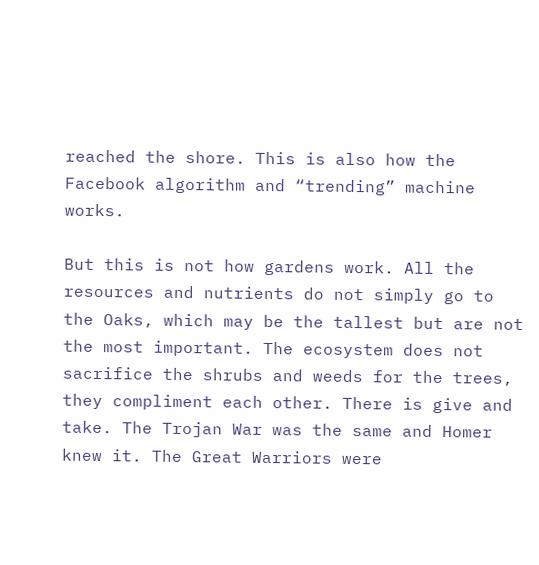reached the shore. This is also how the Facebook algorithm and “trending” machine works.

But this is not how gardens work. All the resources and nutrients do not simply go to the Oaks, which may be the tallest but are not the most important. The ecosystem does not sacrifice the shrubs and weeds for the trees, they compliment each other. There is give and take. The Trojan War was the same and Homer knew it. The Great Warriors were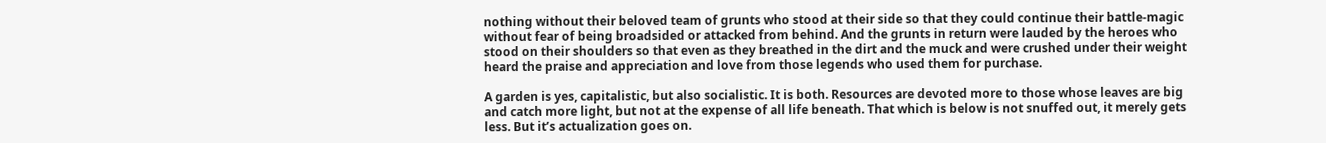nothing without their beloved team of grunts who stood at their side so that they could continue their battle-magic without fear of being broadsided or attacked from behind. And the grunts in return were lauded by the heroes who stood on their shoulders so that even as they breathed in the dirt and the muck and were crushed under their weight heard the praise and appreciation and love from those legends who used them for purchase.

A garden is yes, capitalistic, but also socialistic. It is both. Resources are devoted more to those whose leaves are big and catch more light, but not at the expense of all life beneath. That which is below is not snuffed out, it merely gets less. But it’s actualization goes on.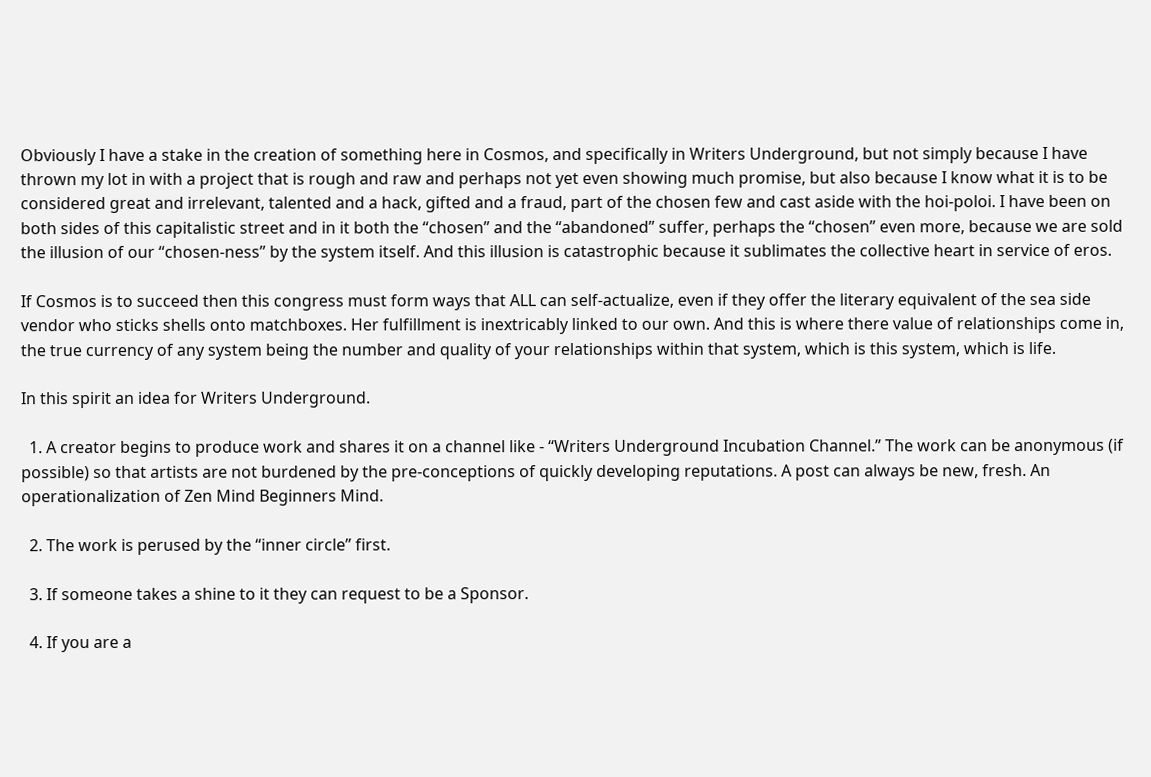Obviously I have a stake in the creation of something here in Cosmos, and specifically in Writers Underground, but not simply because I have thrown my lot in with a project that is rough and raw and perhaps not yet even showing much promise, but also because I know what it is to be considered great and irrelevant, talented and a hack, gifted and a fraud, part of the chosen few and cast aside with the hoi-poloi. I have been on both sides of this capitalistic street and in it both the “chosen” and the “abandoned” suffer, perhaps the “chosen” even more, because we are sold the illusion of our “chosen-ness” by the system itself. And this illusion is catastrophic because it sublimates the collective heart in service of eros.

If Cosmos is to succeed then this congress must form ways that ALL can self-actualize, even if they offer the literary equivalent of the sea side vendor who sticks shells onto matchboxes. Her fulfillment is inextricably linked to our own. And this is where there value of relationships come in, the true currency of any system being the number and quality of your relationships within that system, which is this system, which is life.

In this spirit an idea for Writers Underground.

  1. A creator begins to produce work and shares it on a channel like - “Writers Underground Incubation Channel.” The work can be anonymous (if possible) so that artists are not burdened by the pre-conceptions of quickly developing reputations. A post can always be new, fresh. An operationalization of Zen Mind Beginners Mind.

  2. The work is perused by the “inner circle” first.

  3. If someone takes a shine to it they can request to be a Sponsor.

  4. If you are a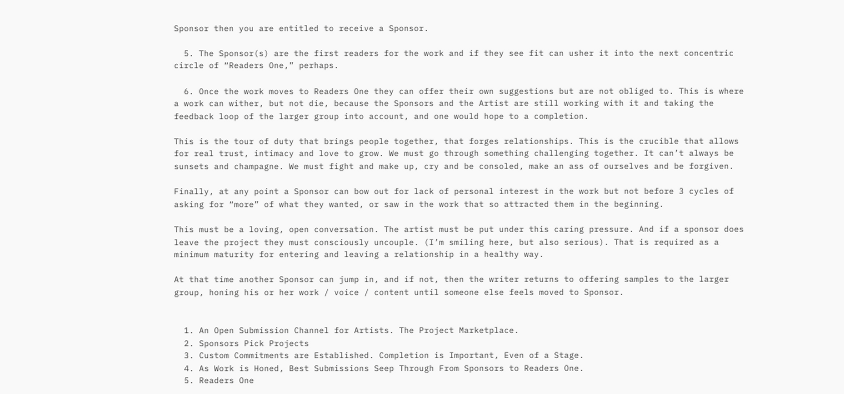Sponsor then you are entitled to receive a Sponsor.

  5. The Sponsor(s) are the first readers for the work and if they see fit can usher it into the next concentric circle of “Readers One,” perhaps.

  6. Once the work moves to Readers One they can offer their own suggestions but are not obliged to. This is where a work can wither, but not die, because the Sponsors and the Artist are still working with it and taking the feedback loop of the larger group into account, and one would hope to a completion.

This is the tour of duty that brings people together, that forges relationships. This is the crucible that allows for real trust, intimacy and love to grow. We must go through something challenging together. It can’t always be sunsets and champagne. We must fight and make up, cry and be consoled, make an ass of ourselves and be forgiven.

Finally, at any point a Sponsor can bow out for lack of personal interest in the work but not before 3 cycles of asking for “more” of what they wanted, or saw in the work that so attracted them in the beginning.

This must be a loving, open conversation. The artist must be put under this caring pressure. And if a sponsor does leave the project they must consciously uncouple. (I’m smiling here, but also serious). That is required as a minimum maturity for entering and leaving a relationship in a healthy way.

At that time another Sponsor can jump in, and if not, then the writer returns to offering samples to the larger group, honing his or her work / voice / content until someone else feels moved to Sponsor.


  1. An Open Submission Channel for Artists. The Project Marketplace.
  2. Sponsors Pick Projects
  3. Custom Commitments are Established. Completion is Important, Even of a Stage.
  4. As Work is Honed, Best Submissions Seep Through From Sponsors to Readers One.
  5. Readers One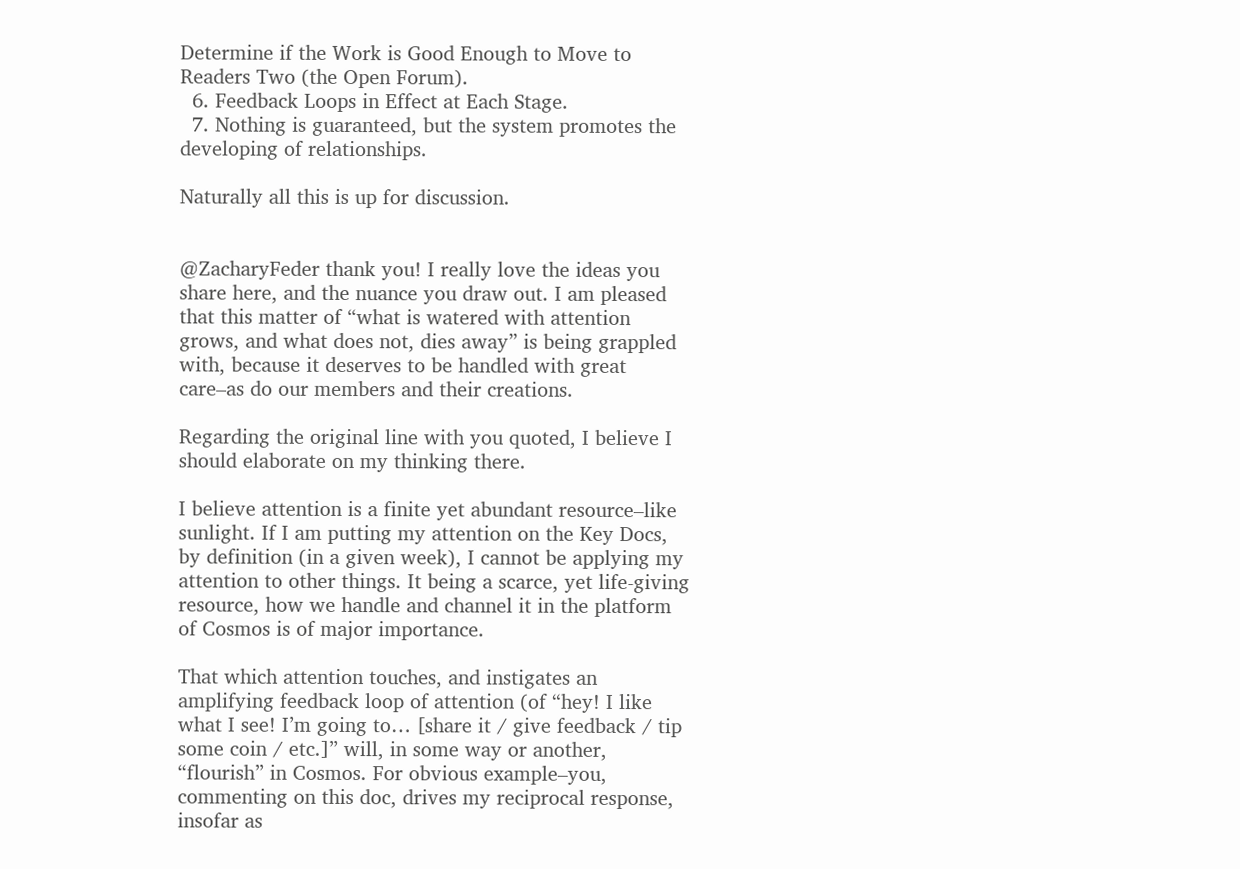Determine if the Work is Good Enough to Move to Readers Two (the Open Forum).
  6. Feedback Loops in Effect at Each Stage.
  7. Nothing is guaranteed, but the system promotes the developing of relationships.

Naturally all this is up for discussion.


@ZacharyFeder thank you! I really love the ideas you share here, and the nuance you draw out. I am pleased that this matter of “what is watered with attention grows, and what does not, dies away” is being grappled with, because it deserves to be handled with great care–as do our members and their creations.

Regarding the original line with you quoted, I believe I should elaborate on my thinking there.

I believe attention is a finite yet abundant resource–like sunlight. If I am putting my attention on the Key Docs, by definition (in a given week), I cannot be applying my attention to other things. It being a scarce, yet life-giving resource, how we handle and channel it in the platform of Cosmos is of major importance.

That which attention touches, and instigates an amplifying feedback loop of attention (of “hey! I like what I see! I’m going to… [share it / give feedback / tip some coin / etc.]” will, in some way or another, “flourish” in Cosmos. For obvious example–you, commenting on this doc, drives my reciprocal response, insofar as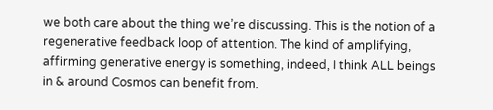we both care about the thing we’re discussing. This is the notion of a regenerative feedback loop of attention. The kind of amplifying, affirming generative energy is something, indeed, I think ALL beings in & around Cosmos can benefit from.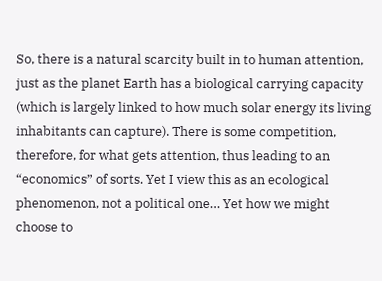So, there is a natural scarcity built in to human attention, just as the planet Earth has a biological carrying capacity (which is largely linked to how much solar energy its living inhabitants can capture). There is some competition, therefore, for what gets attention, thus leading to an “economics” of sorts. Yet I view this as an ecological phenomenon, not a political one… Yet how we might choose to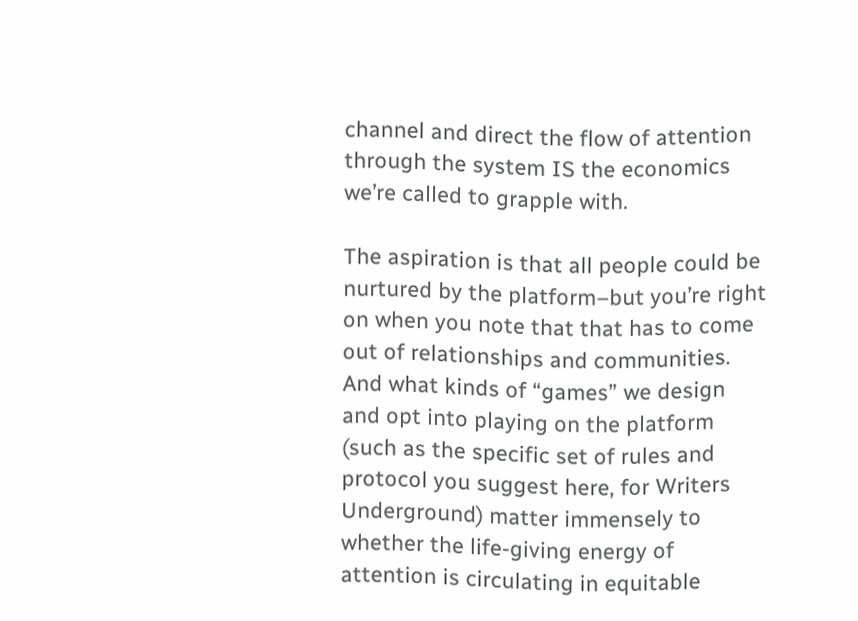channel and direct the flow of attention through the system IS the economics we’re called to grapple with.

The aspiration is that all people could be nurtured by the platform–but you’re right on when you note that that has to come out of relationships and communities. And what kinds of “games” we design and opt into playing on the platform (such as the specific set of rules and protocol you suggest here, for Writers Underground) matter immensely to whether the life-giving energy of attention is circulating in equitable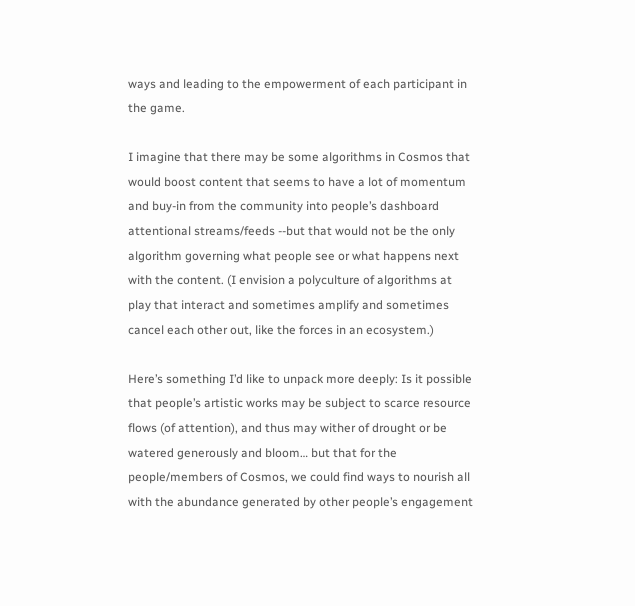ways and leading to the empowerment of each participant in the game.

I imagine that there may be some algorithms in Cosmos that would boost content that seems to have a lot of momentum and buy-in from the community into people’s dashboard attentional streams/feeds --but that would not be the only algorithm governing what people see or what happens next with the content. (I envision a polyculture of algorithms at play that interact and sometimes amplify and sometimes cancel each other out, like the forces in an ecosystem.)

Here’s something I’d like to unpack more deeply: Is it possible that people’s artistic works may be subject to scarce resource flows (of attention), and thus may wither of drought or be watered generously and bloom… but that for the people/members of Cosmos, we could find ways to nourish all with the abundance generated by other people’s engagement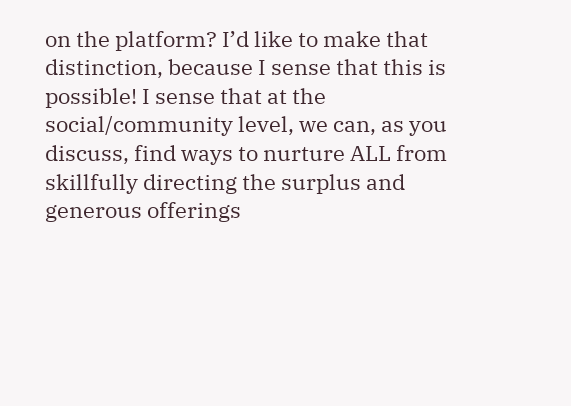on the platform? I’d like to make that distinction, because I sense that this is possible! I sense that at the social/community level, we can, as you discuss, find ways to nurture ALL from skillfully directing the surplus and generous offerings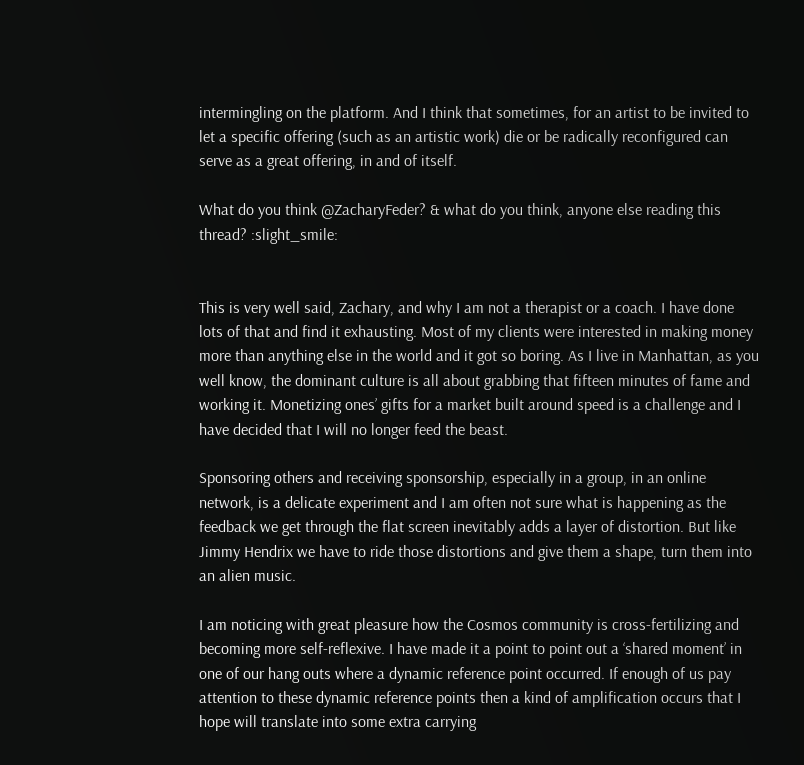intermingling on the platform. And I think that sometimes, for an artist to be invited to let a specific offering (such as an artistic work) die or be radically reconfigured can serve as a great offering, in and of itself.

What do you think @ZacharyFeder? & what do you think, anyone else reading this thread? :slight_smile:


This is very well said, Zachary, and why I am not a therapist or a coach. I have done lots of that and find it exhausting. Most of my clients were interested in making money more than anything else in the world and it got so boring. As I live in Manhattan, as you well know, the dominant culture is all about grabbing that fifteen minutes of fame and working it. Monetizing ones’ gifts for a market built around speed is a challenge and I have decided that I will no longer feed the beast.

Sponsoring others and receiving sponsorship, especially in a group, in an online network, is a delicate experiment and I am often not sure what is happening as the feedback we get through the flat screen inevitably adds a layer of distortion. But like Jimmy Hendrix we have to ride those distortions and give them a shape, turn them into an alien music.

I am noticing with great pleasure how the Cosmos community is cross-fertilizing and becoming more self-reflexive. I have made it a point to point out a ‘shared moment’ in one of our hang outs where a dynamic reference point occurred. If enough of us pay attention to these dynamic reference points then a kind of amplification occurs that I hope will translate into some extra carrying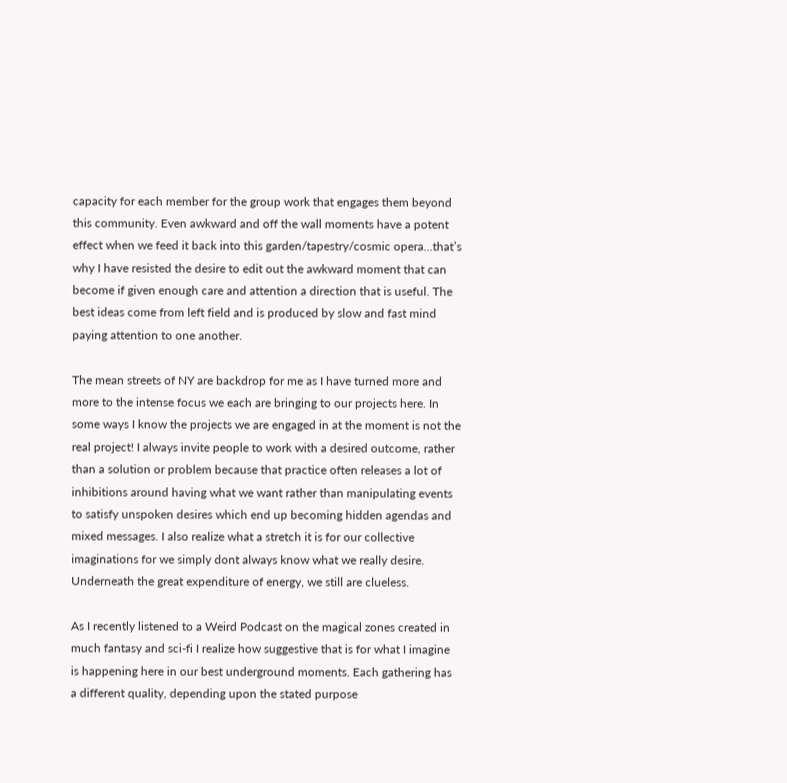capacity for each member for the group work that engages them beyond this community. Even awkward and off the wall moments have a potent effect when we feed it back into this garden/tapestry/cosmic opera…that’s why I have resisted the desire to edit out the awkward moment that can become if given enough care and attention a direction that is useful. The best ideas come from left field and is produced by slow and fast mind paying attention to one another.

The mean streets of NY are backdrop for me as I have turned more and more to the intense focus we each are bringing to our projects here. In some ways I know the projects we are engaged in at the moment is not the real project! I always invite people to work with a desired outcome, rather than a solution or problem because that practice often releases a lot of inhibitions around having what we want rather than manipulating events to satisfy unspoken desires which end up becoming hidden agendas and mixed messages. I also realize what a stretch it is for our collective imaginations for we simply dont always know what we really desire. Underneath the great expenditure of energy, we still are clueless.

As I recently listened to a Weird Podcast on the magical zones created in much fantasy and sci-fi I realize how suggestive that is for what I imagine is happening here in our best underground moments. Each gathering has a different quality, depending upon the stated purpose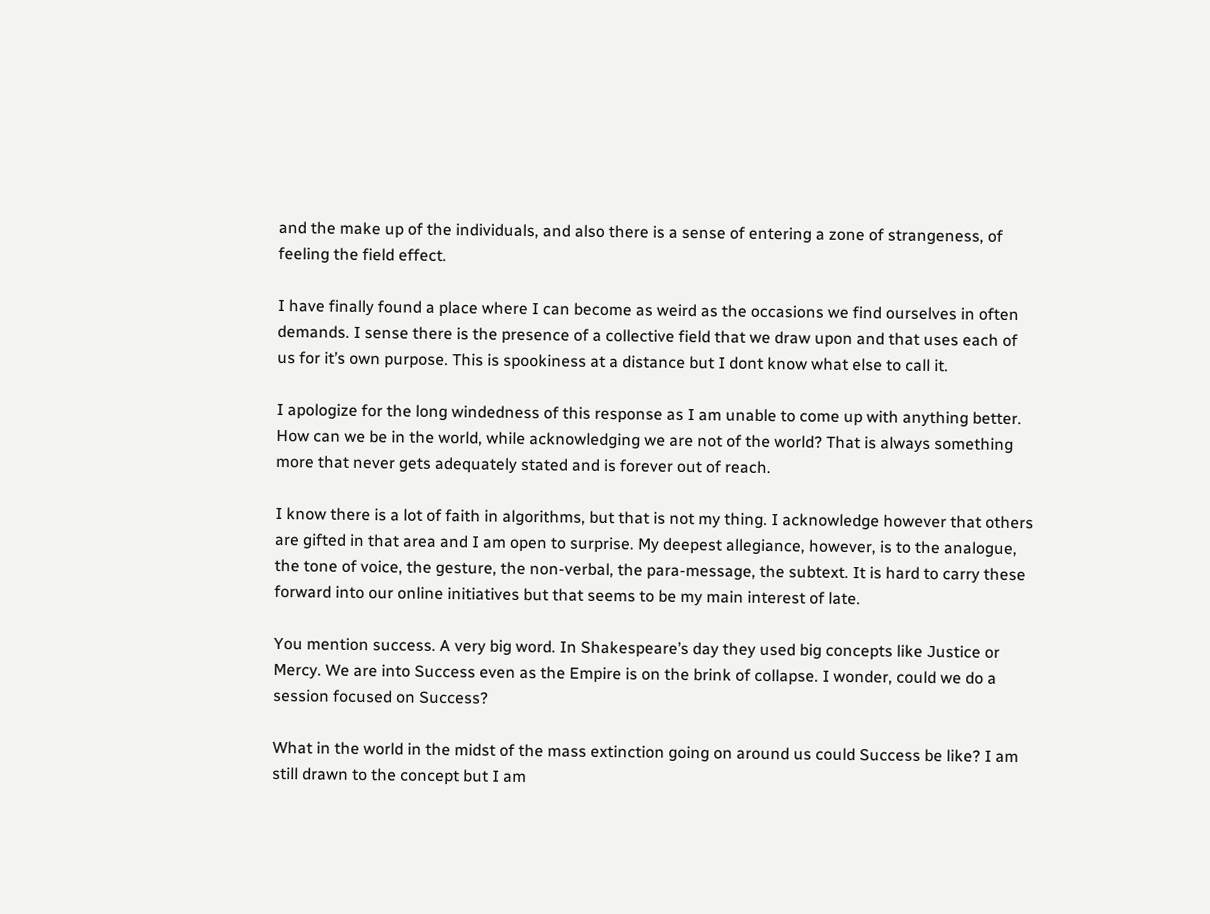and the make up of the individuals, and also there is a sense of entering a zone of strangeness, of feeling the field effect.

I have finally found a place where I can become as weird as the occasions we find ourselves in often demands. I sense there is the presence of a collective field that we draw upon and that uses each of us for it’s own purpose. This is spookiness at a distance but I dont know what else to call it.

I apologize for the long windedness of this response as I am unable to come up with anything better. How can we be in the world, while acknowledging we are not of the world? That is always something more that never gets adequately stated and is forever out of reach.

I know there is a lot of faith in algorithms, but that is not my thing. I acknowledge however that others are gifted in that area and I am open to surprise. My deepest allegiance, however, is to the analogue, the tone of voice, the gesture, the non-verbal, the para-message, the subtext. It is hard to carry these forward into our online initiatives but that seems to be my main interest of late.

You mention success. A very big word. In Shakespeare’s day they used big concepts like Justice or Mercy. We are into Success even as the Empire is on the brink of collapse. I wonder, could we do a session focused on Success?

What in the world in the midst of the mass extinction going on around us could Success be like? I am still drawn to the concept but I am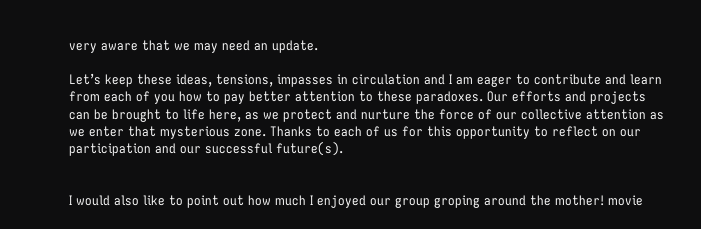very aware that we may need an update.

Let’s keep these ideas, tensions, impasses in circulation and I am eager to contribute and learn from each of you how to pay better attention to these paradoxes. Our efforts and projects can be brought to life here, as we protect and nurture the force of our collective attention as we enter that mysterious zone. Thanks to each of us for this opportunity to reflect on our participation and our successful future(s).


I would also like to point out how much I enjoyed our group groping around the mother! movie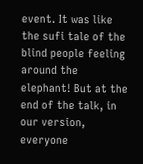event. It was like the sufi tale of the blind people feeling around the elephant! But at the end of the talk, in our version, everyone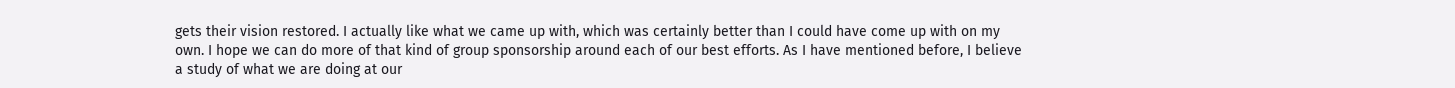gets their vision restored. I actually like what we came up with, which was certainly better than I could have come up with on my own. I hope we can do more of that kind of group sponsorship around each of our best efforts. As I have mentioned before, I believe a study of what we are doing at our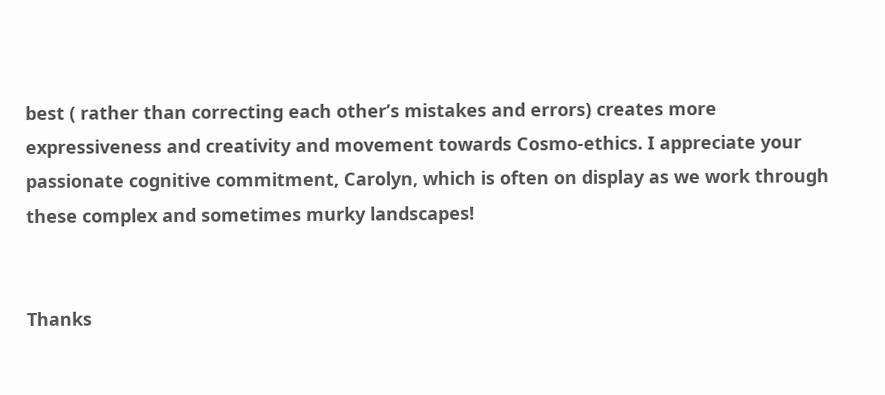best ( rather than correcting each other’s mistakes and errors) creates more expressiveness and creativity and movement towards Cosmo-ethics. I appreciate your passionate cognitive commitment, Carolyn, which is often on display as we work through these complex and sometimes murky landscapes!


Thanks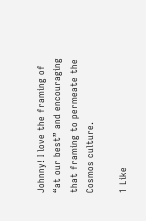Johnny! I love the framing of “at our best” and encouraging that framing to permeate the Cosmos culture.

1 Like